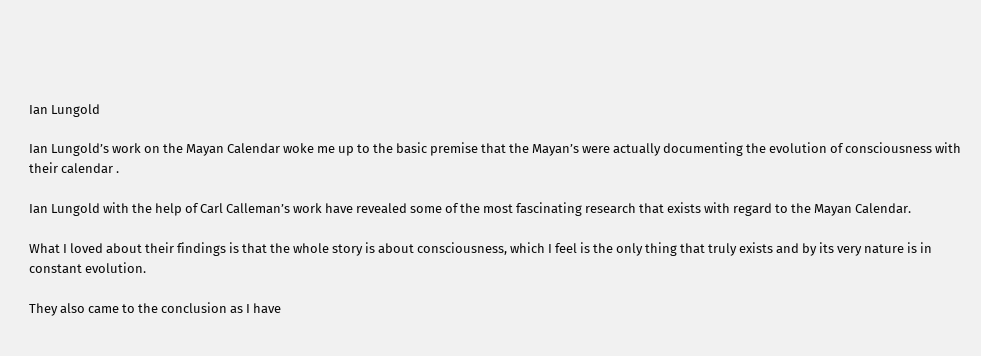Ian Lungold

Ian Lungold’s work on the Mayan Calendar woke me up to the basic premise that the Mayan’s were actually documenting the evolution of consciousness with their calendar .

Ian Lungold with the help of Carl Calleman’s work have revealed some of the most fascinating research that exists with regard to the Mayan Calendar.

What I loved about their findings is that the whole story is about consciousness, which I feel is the only thing that truly exists and by its very nature is in constant evolution.

They also came to the conclusion as I have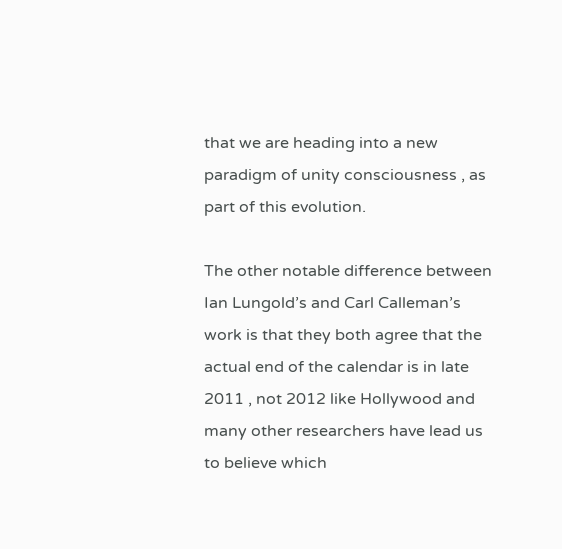that we are heading into a new paradigm of unity consciousness , as part of this evolution.

The other notable difference between Ian Lungold’s and Carl Calleman’s work is that they both agree that the actual end of the calendar is in late 2011 , not 2012 like Hollywood and many other researchers have lead us to believe which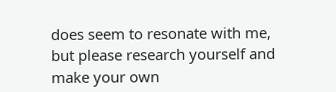does seem to resonate with me, but please research yourself and make your own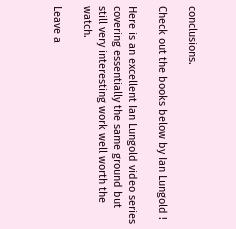conclusions.

Check out the books below by Ian Lungold !

Here is an excellent Ian Lungold video series covering essentially the same ground but still very interesting work well worth the watch.

Leave a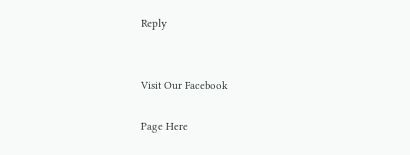Reply


Visit Our Facebook

Page Here